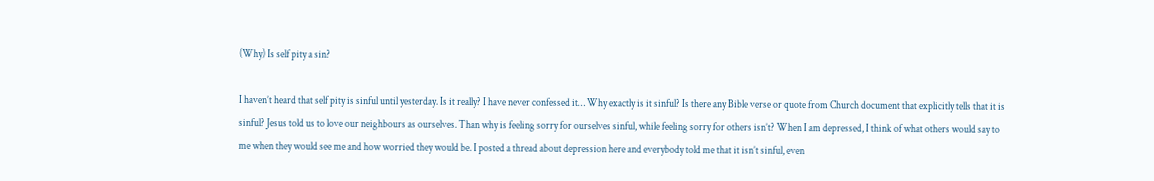(Why) Is self pity a sin?

I haven’t heard that self pity is sinful until yesterday. Is it really? I have never confessed it… Why exactly is it sinful? Is there any Bible verse or quote from Church document that explicitly tells that it is sinful? Jesus told us to love our neighbours as ourselves. Than why is feeling sorry for ourselves sinful, while feeling sorry for others isn’t? When I am depressed, I think of what others would say to me when they would see me and how worried they would be. I posted a thread about depression here and everybody told me that it isn’t sinful, even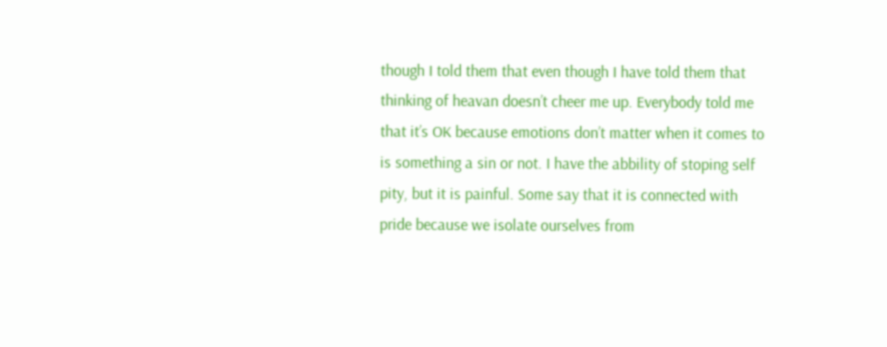though I told them that even though I have told them that thinking of heavan doesn’t cheer me up. Everybody told me that it’s OK because emotions don’t matter when it comes to is something a sin or not. I have the abbility of stoping self pity, but it is painful. Some say that it is connected with pride because we isolate ourselves from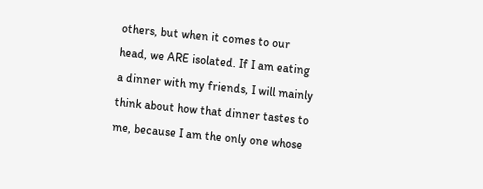others, but when it comes to our head, we ARE isolated. If I am eating a dinner with my friends, I will mainly think about how that dinner tastes to me, because I am the only one whose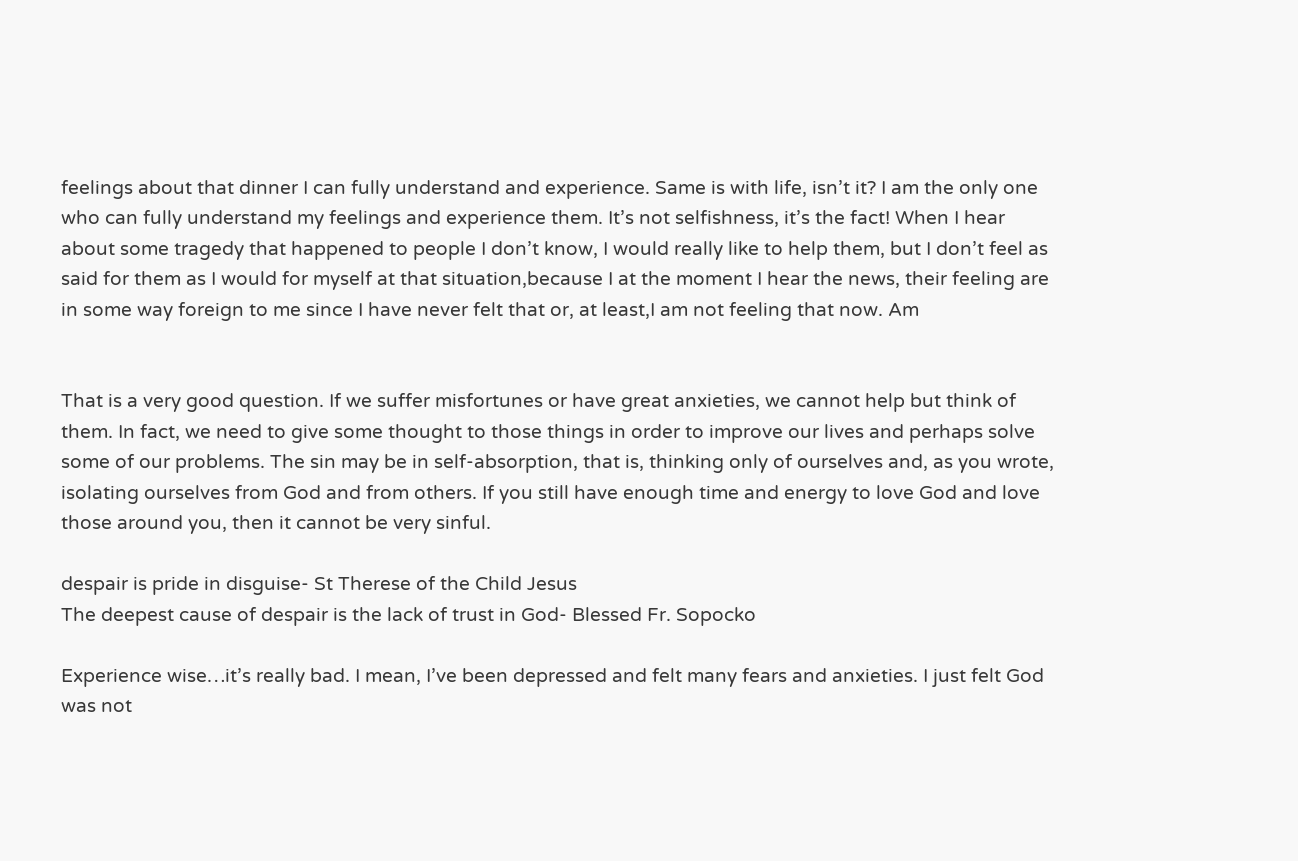feelings about that dinner I can fully understand and experience. Same is with life, isn’t it? I am the only one who can fully understand my feelings and experience them. It’s not selfishness, it’s the fact! When I hear about some tragedy that happened to people I don’t know, I would really like to help them, but I don’t feel as said for them as I would for myself at that situation,because I at the moment I hear the news, their feeling are in some way foreign to me since I have never felt that or, at least,I am not feeling that now. Am


That is a very good question. If we suffer misfortunes or have great anxieties, we cannot help but think of them. In fact, we need to give some thought to those things in order to improve our lives and perhaps solve some of our problems. The sin may be in self-absorption, that is, thinking only of ourselves and, as you wrote, isolating ourselves from God and from others. If you still have enough time and energy to love God and love those around you, then it cannot be very sinful.

despair is pride in disguise- St Therese of the Child Jesus
The deepest cause of despair is the lack of trust in God- Blessed Fr. Sopocko

Experience wise…it’s really bad. I mean, I’ve been depressed and felt many fears and anxieties. I just felt God was not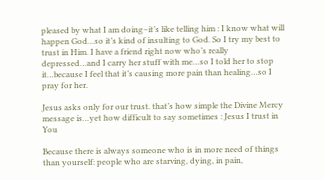pleased by what I am doing–it’s like telling him : I know what will happen God…so it’s kind of insulting to God. So I try my best to trust in Him. I have a friend right now who’s really depressed…and I carry her stuff with me…so I told her to stop it…because I feel that it’s causing more pain than healing…so I pray for her.

Jesus asks only for our trust. that’s how simple the Divine Mercy message is…yet how difficult to say sometimes : Jesus I trust in You

Because there is always someone who is in more need of things than yourself: people who are starving, dying, in pain,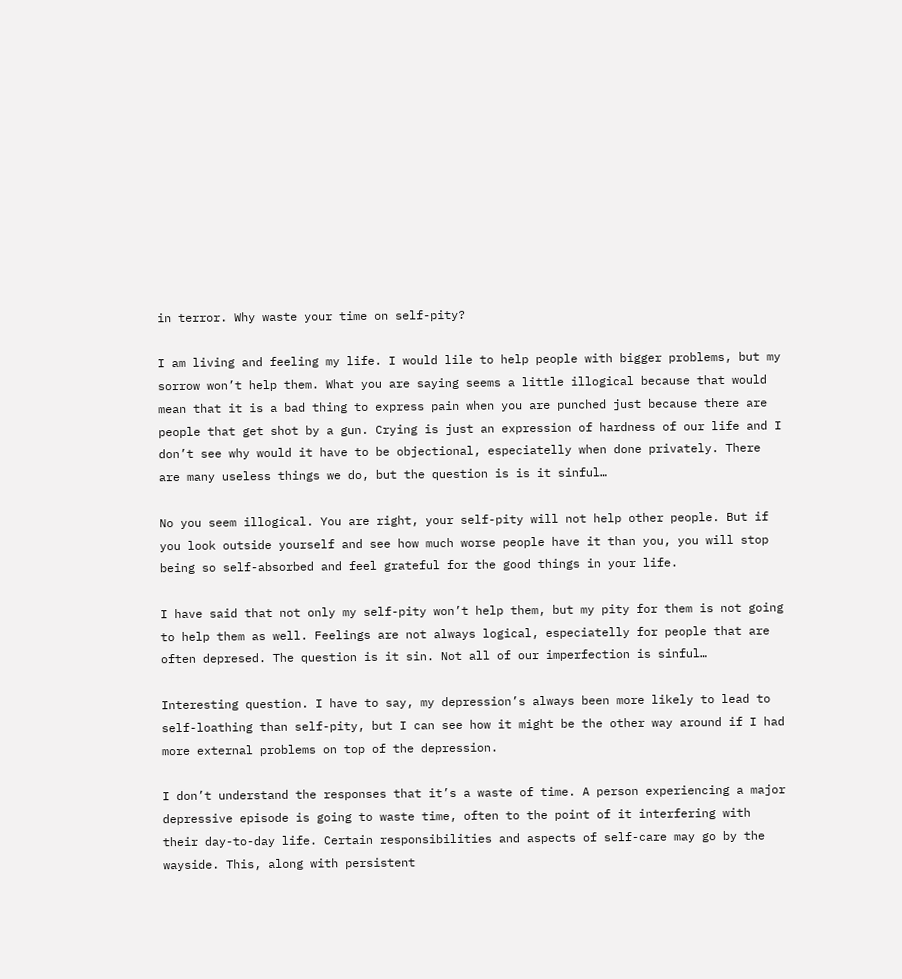in terror. Why waste your time on self-pity?

I am living and feeling my life. I would lile to help people with bigger problems, but my sorrow won’t help them. What you are saying seems a little illogical because that would mean that it is a bad thing to express pain when you are punched just because there are people that get shot by a gun. Crying is just an expression of hardness of our life and I don’t see why would it have to be objectional, especiatelly when done privately. There are many useless things we do, but the question is is it sinful…

No you seem illogical. You are right, your self-pity will not help other people. But if you look outside yourself and see how much worse people have it than you, you will stop being so self-absorbed and feel grateful for the good things in your life.

I have said that not only my self-pity won’t help them, but my pity for them is not going to help them as well. Feelings are not always logical, especiatelly for people that are often depresed. The question is it sin. Not all of our imperfection is sinful…

Interesting question. I have to say, my depression’s always been more likely to lead to self-loathing than self-pity, but I can see how it might be the other way around if I had more external problems on top of the depression.

I don’t understand the responses that it’s a waste of time. A person experiencing a major depressive episode is going to waste time, often to the point of it interfering with their day-to-day life. Certain responsibilities and aspects of self-care may go by the wayside. This, along with persistent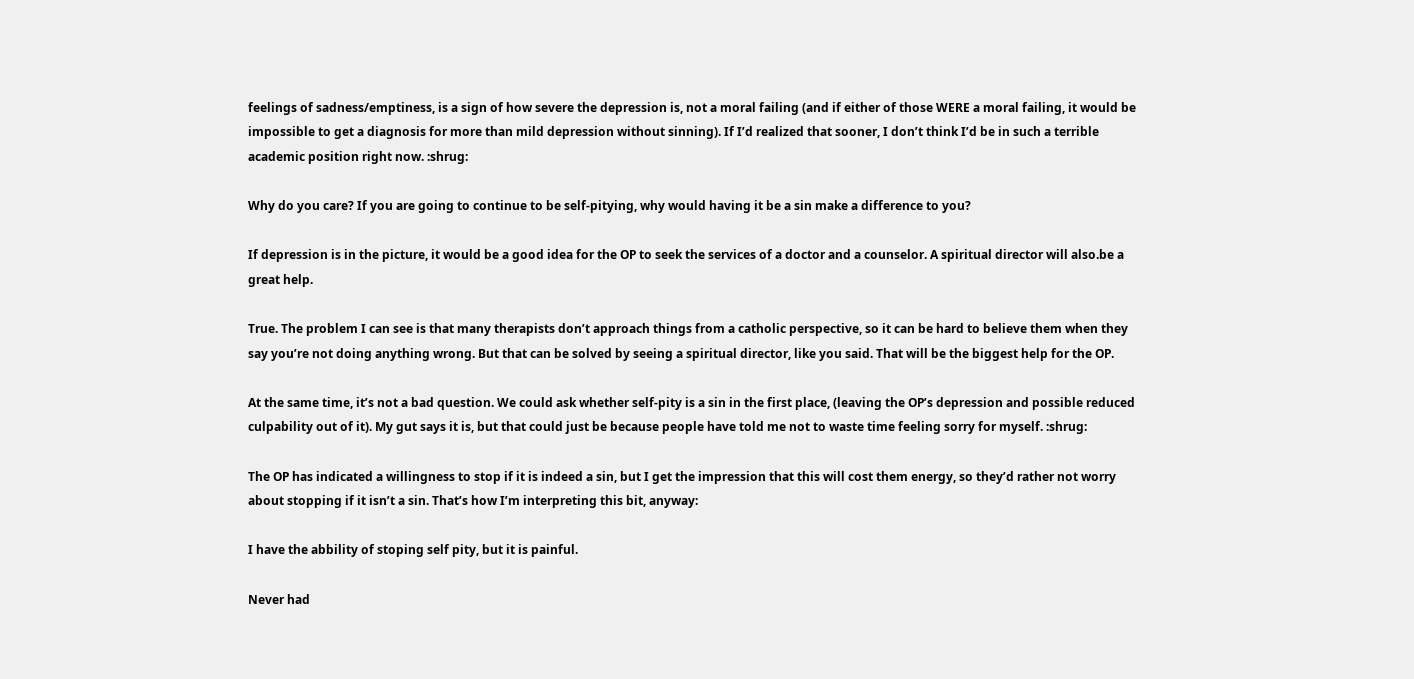feelings of sadness/emptiness, is a sign of how severe the depression is, not a moral failing (and if either of those WERE a moral failing, it would be impossible to get a diagnosis for more than mild depression without sinning). If I’d realized that sooner, I don’t think I’d be in such a terrible academic position right now. :shrug:

Why do you care? If you are going to continue to be self-pitying, why would having it be a sin make a difference to you?

If depression is in the picture, it would be a good idea for the OP to seek the services of a doctor and a counselor. A spiritual director will also.be a great help.

True. The problem I can see is that many therapists don’t approach things from a catholic perspective, so it can be hard to believe them when they say you’re not doing anything wrong. But that can be solved by seeing a spiritual director, like you said. That will be the biggest help for the OP.

At the same time, it’s not a bad question. We could ask whether self-pity is a sin in the first place, (leaving the OP’s depression and possible reduced culpability out of it). My gut says it is, but that could just be because people have told me not to waste time feeling sorry for myself. :shrug:

The OP has indicated a willingness to stop if it is indeed a sin, but I get the impression that this will cost them energy, so they’d rather not worry about stopping if it isn’t a sin. That’s how I’m interpreting this bit, anyway:

I have the abbility of stoping self pity, but it is painful.

Never had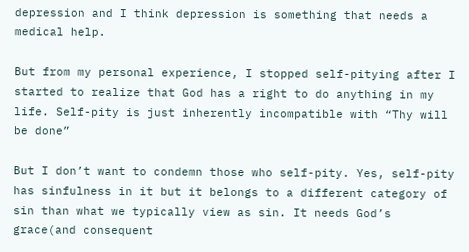depression and I think depression is something that needs a medical help.

But from my personal experience, I stopped self-pitying after I started to realize that God has a right to do anything in my life. Self-pity is just inherently incompatible with “Thy will be done”

But I don’t want to condemn those who self-pity. Yes, self-pity has sinfulness in it but it belongs to a different category of sin than what we typically view as sin. It needs God’s grace(and consequent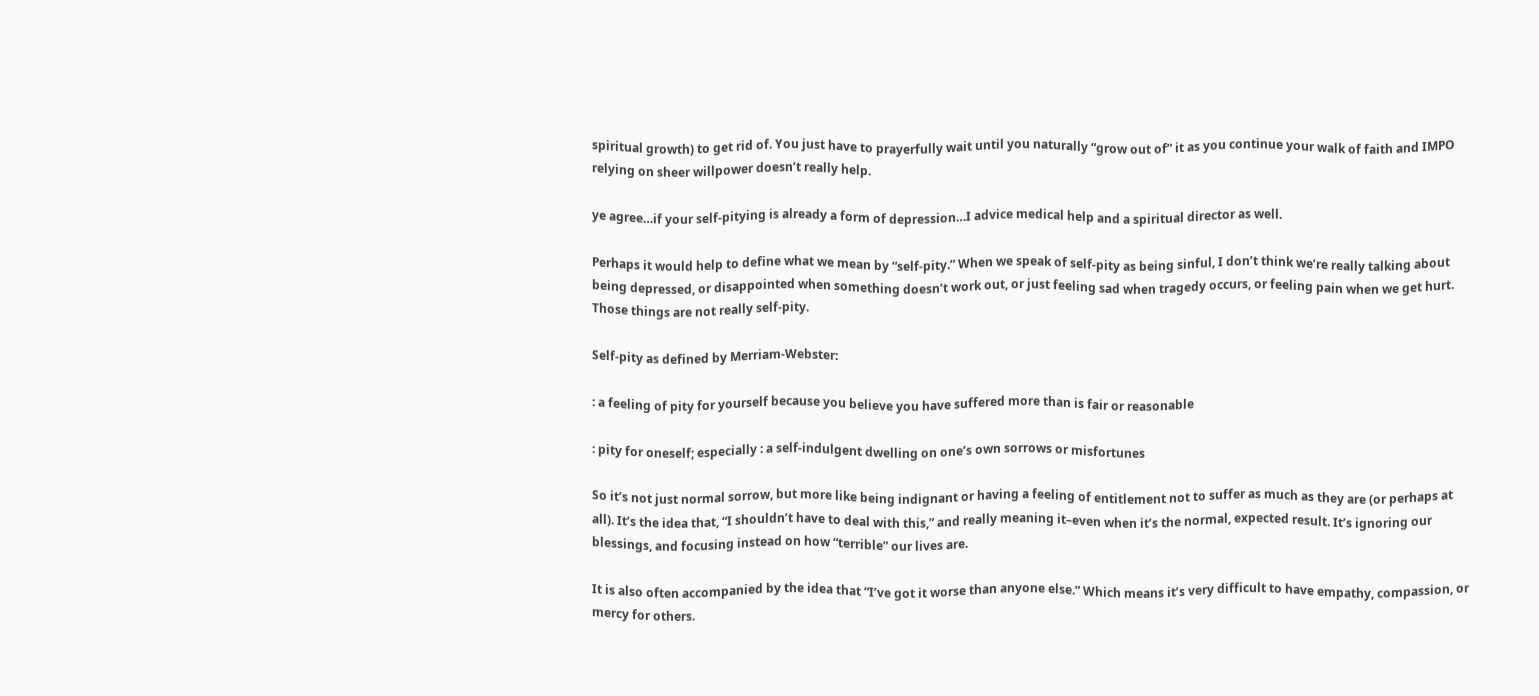spiritual growth) to get rid of. You just have to prayerfully wait until you naturally “grow out of” it as you continue your walk of faith and IMPO relying on sheer willpower doesn’t really help.

ye agree…if your self-pitying is already a form of depression…I advice medical help and a spiritual director as well.

Perhaps it would help to define what we mean by “self-pity.” When we speak of self-pity as being sinful, I don’t think we’re really talking about being depressed, or disappointed when something doesn’t work out, or just feeling sad when tragedy occurs, or feeling pain when we get hurt. Those things are not really self-pity.

Self-pity as defined by Merriam-Webster:

: a feeling of pity for yourself because you believe you have suffered more than is fair or reasonable

: pity for oneself; especially : a self-indulgent dwelling on one’s own sorrows or misfortunes

So it’s not just normal sorrow, but more like being indignant or having a feeling of entitlement not to suffer as much as they are (or perhaps at all). It’s the idea that, “I shouldn’t have to deal with this,” and really meaning it–even when it’s the normal, expected result. It’s ignoring our blessings, and focusing instead on how “terrible” our lives are.

It is also often accompanied by the idea that “I’ve got it worse than anyone else.” Which means it’s very difficult to have empathy, compassion, or mercy for others.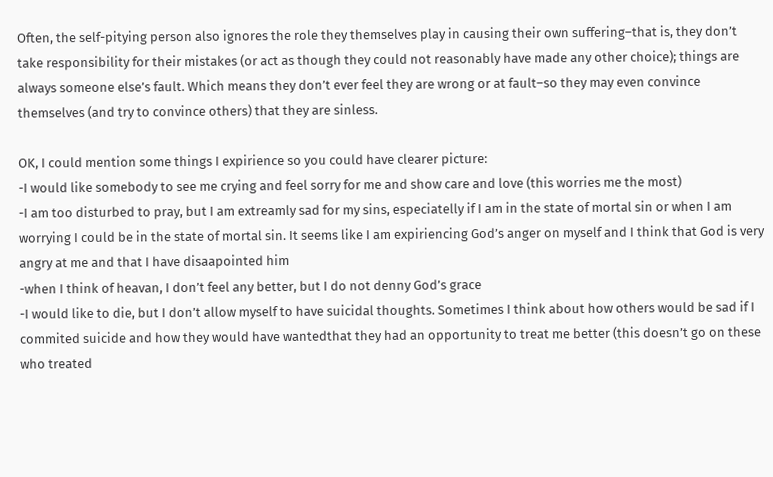Often, the self-pitying person also ignores the role they themselves play in causing their own suffering–that is, they don’t take responsibility for their mistakes (or act as though they could not reasonably have made any other choice); things are always someone else’s fault. Which means they don’t ever feel they are wrong or at fault–so they may even convince themselves (and try to convince others) that they are sinless.

OK, I could mention some things I expirience so you could have clearer picture:
-I would like somebody to see me crying and feel sorry for me and show care and love (this worries me the most)
-I am too disturbed to pray, but I am extreamly sad for my sins, especiatelly if I am in the state of mortal sin or when I am worrying I could be in the state of mortal sin. It seems like I am expiriencing God’s anger on myself and I think that God is very angry at me and that I have disaapointed him
-when I think of heavan, I don’t feel any better, but I do not denny God’s grace
-I would like to die, but I don’t allow myself to have suicidal thoughts. Sometimes I think about how others would be sad if I commited suicide and how they would have wantedthat they had an opportunity to treat me better (this doesn’t go on these who treated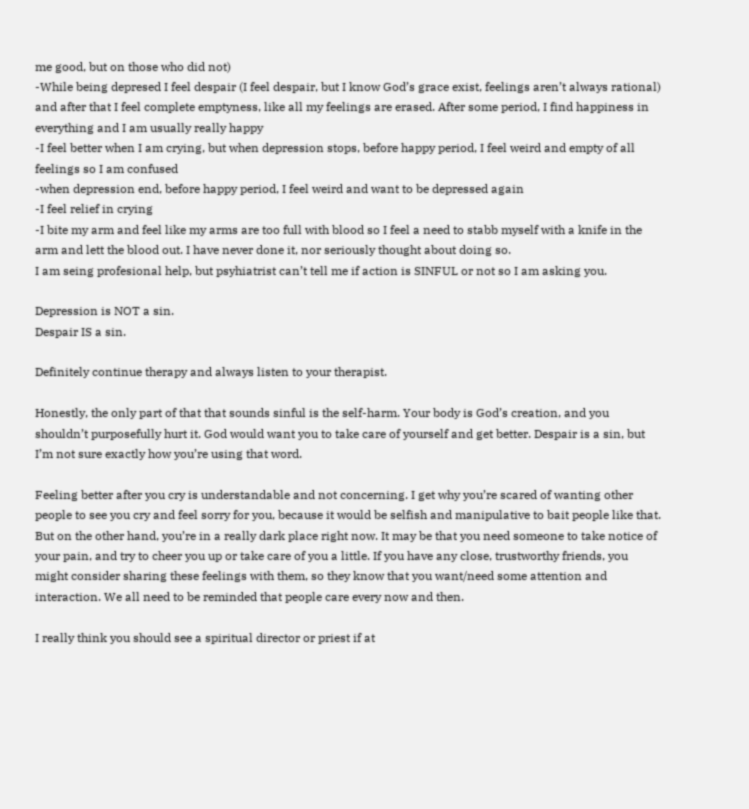me good, but on those who did not)
-While being depresed I feel despair (I feel despair, but I know God’s grace exist, feelings aren’t always rational) and after that I feel complete emptyness, like all my feelings are erased. After some period, I find happiness in everything and I am usually really happy
-I feel better when I am crying, but when depression stops, before happy period, I feel weird and empty of all feelings so I am confused
-when depression end, before happy period, I feel weird and want to be depressed again
-I feel relief in crying
-I bite my arm and feel like my arms are too full with blood so I feel a need to stabb myself with a knife in the arm and lett the blood out. I have never done it, nor seriously thought about doing so.
I am seing profesional help, but psyhiatrist can’t tell me if action is SINFUL or not so I am asking you.

Depression is NOT a sin.
Despair IS a sin.

Definitely continue therapy and always listen to your therapist.

Honestly, the only part of that that sounds sinful is the self-harm. Your body is God’s creation, and you shouldn’t purposefully hurt it. God would want you to take care of yourself and get better. Despair is a sin, but I’m not sure exactly how you’re using that word.

Feeling better after you cry is understandable and not concerning. I get why you’re scared of wanting other people to see you cry and feel sorry for you, because it would be selfish and manipulative to bait people like that. But on the other hand, you’re in a really dark place right now. It may be that you need someone to take notice of your pain, and try to cheer you up or take care of you a little. If you have any close, trustworthy friends, you might consider sharing these feelings with them, so they know that you want/need some attention and interaction. We all need to be reminded that people care every now and then.

I really think you should see a spiritual director or priest if at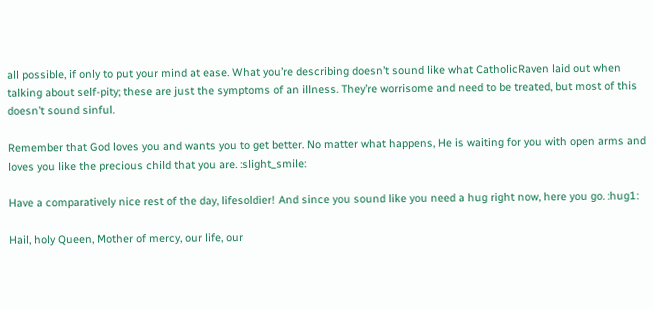all possible, if only to put your mind at ease. What you’re describing doesn’t sound like what CatholicRaven laid out when talking about self-pity; these are just the symptoms of an illness. They’re worrisome and need to be treated, but most of this doesn’t sound sinful.

Remember that God loves you and wants you to get better. No matter what happens, He is waiting for you with open arms and loves you like the precious child that you are. :slight_smile:

Have a comparatively nice rest of the day, lifesoldier! And since you sound like you need a hug right now, here you go. :hug1:

Hail, holy Queen, Mother of mercy, our life, our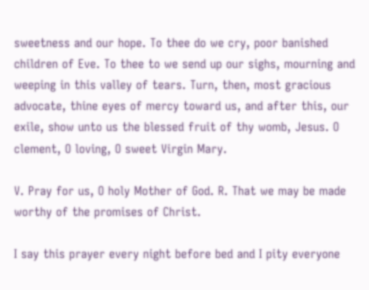sweetness and our hope. To thee do we cry, poor banished children of Eve. To thee to we send up our sighs, mourning and weeping in this valley of tears. Turn, then, most gracious advocate, thine eyes of mercy toward us, and after this, our exile, show unto us the blessed fruit of thy womb, Jesus. O clement, O loving, O sweet Virgin Mary.

V. Pray for us, O holy Mother of God. R. That we may be made worthy of the promises of Christ.

I say this prayer every night before bed and I pity everyone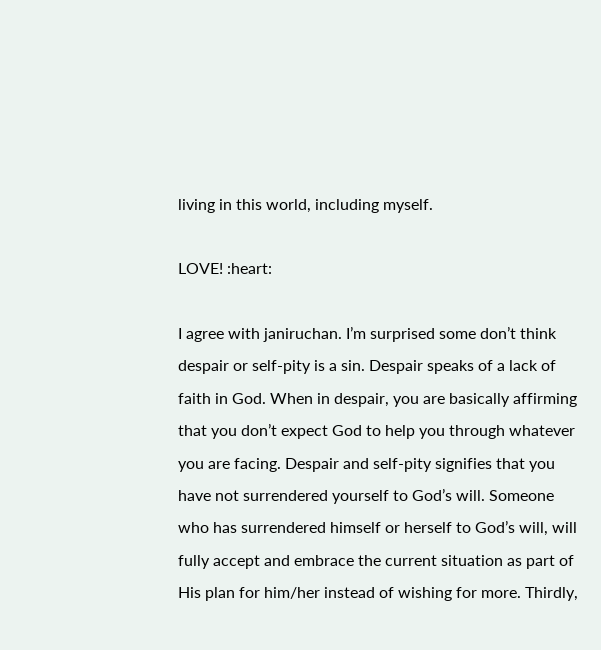living in this world, including myself.

LOVE! :heart:

I agree with janiruchan. I’m surprised some don’t think despair or self-pity is a sin. Despair speaks of a lack of faith in God. When in despair, you are basically affirming that you don’t expect God to help you through whatever you are facing. Despair and self-pity signifies that you have not surrendered yourself to God’s will. Someone who has surrendered himself or herself to God’s will, will fully accept and embrace the current situation as part of His plan for him/her instead of wishing for more. Thirdly,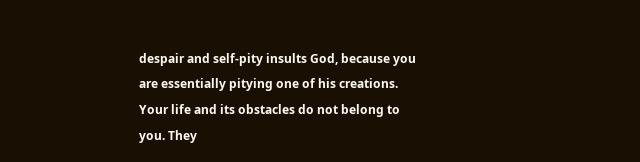despair and self-pity insults God, because you are essentially pitying one of his creations. Your life and its obstacles do not belong to you. They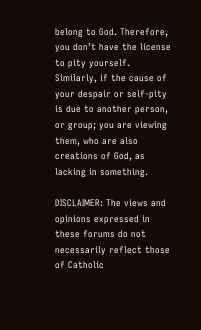belong to God. Therefore, you don’t have the license to pity yourself. Similarly, if the cause of your despair or self-pity is due to another person, or group; you are viewing them, who are also creations of God, as lacking in something.

DISCLAIMER: The views and opinions expressed in these forums do not necessarily reflect those of Catholic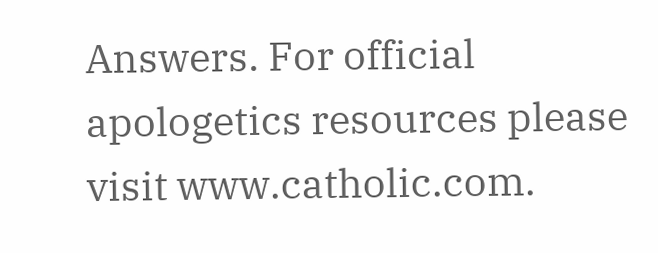Answers. For official apologetics resources please visit www.catholic.com.